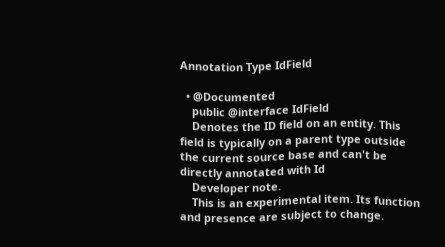Annotation Type IdField

  • @Documented
    public @interface IdField
    Denotes the ID field on an entity. This field is typically on a parent type outside the current source base and can't be directly annotated with Id
    Developer note.
    This is an experimental item. Its function and presence are subject to change.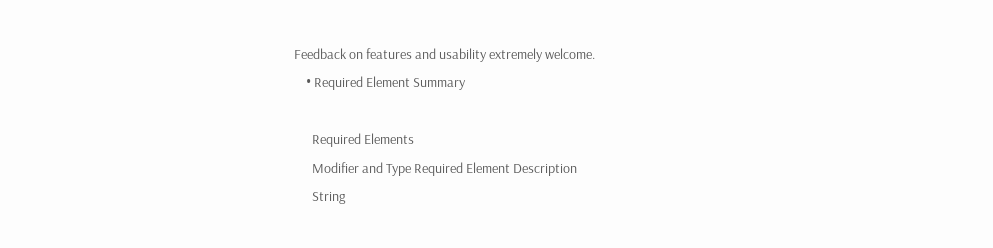Feedback on features and usability extremely welcome.
    • Required Element Summary

      Required Elements
      Modifier and Type Required Element Description
      String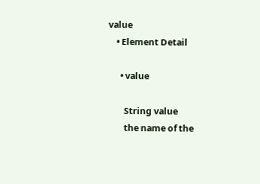value
    • Element Detail

      • value

        String value
        the name of the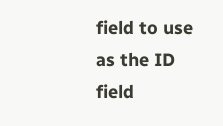field to use as the ID field